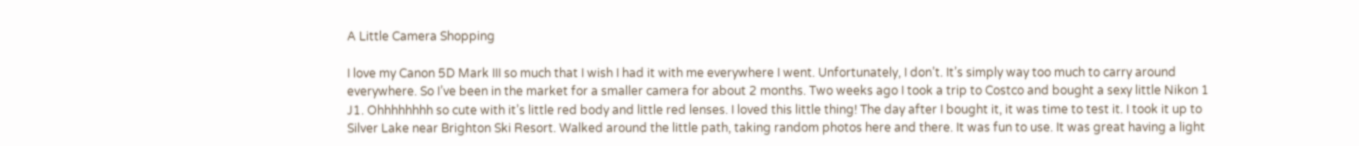A Little Camera Shopping

I love my Canon 5D Mark III so much that I wish I had it with me everywhere I went. Unfortunately, I don’t. It’s simply way too much to carry around everywhere. So I’ve been in the market for a smaller camera for about 2 months. Two weeks ago I took a trip to Costco and bought a sexy little Nikon 1 J1. Ohhhhhhhh so cute with it’s little red body and little red lenses. I loved this little thing! The day after I bought it, it was time to test it. I took it up to Silver Lake near Brighton Ski Resort. Walked around the little path, taking random photos here and there. It was fun to use. It was great having a light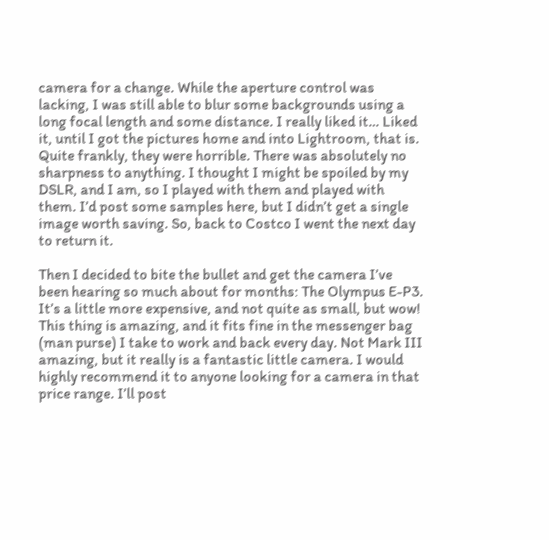camera for a change. While the aperture control was lacking, I was still able to blur some backgrounds using a long focal length and some distance. I really liked it… Liked it, until I got the pictures home and into Lightroom, that is. Quite frankly, they were horrible. There was absolutely no sharpness to anything. I thought I might be spoiled by my DSLR, and I am, so I played with them and played with them. I’d post some samples here, but I didn’t get a single image worth saving. So, back to Costco I went the next day to return it.

Then I decided to bite the bullet and get the camera I’ve been hearing so much about for months: The Olympus E-P3. It’s a little more expensive, and not quite as small, but wow! This thing is amazing, and it fits fine in the messenger bag (man purse) I take to work and back every day. Not Mark III amazing, but it really is a fantastic little camera. I would highly recommend it to anyone looking for a camera in that price range. I’ll post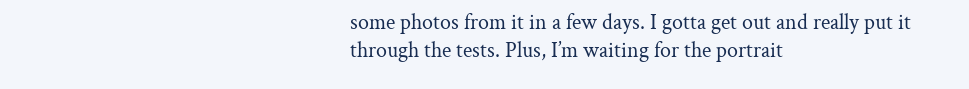some photos from it in a few days. I gotta get out and really put it through the tests. Plus, I’m waiting for the portrait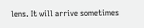lens. It will arrive sometimes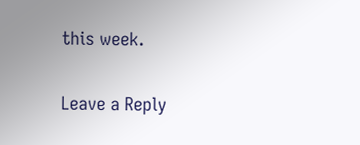this week.

Leave a Reply